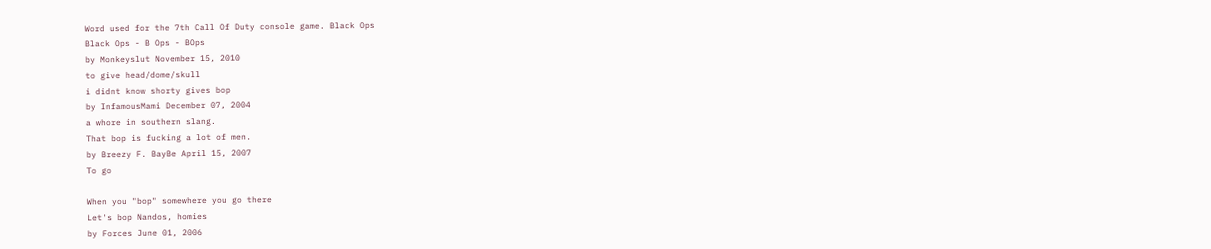Word used for the 7th Call Of Duty console game. Black Ops
Black Ops - B Ops - BOps
by Monkeyslut November 15, 2010
to give head/dome/skull
i didnt know shorty gives bop
by InfamousMami December 07, 2004
a whore in southern slang.
That bop is fucking a lot of men.
by Breezy F. BayBe April 15, 2007
To go

When you "bop" somewhere you go there
Let's bop Nandos, homies
by Forces June 01, 2006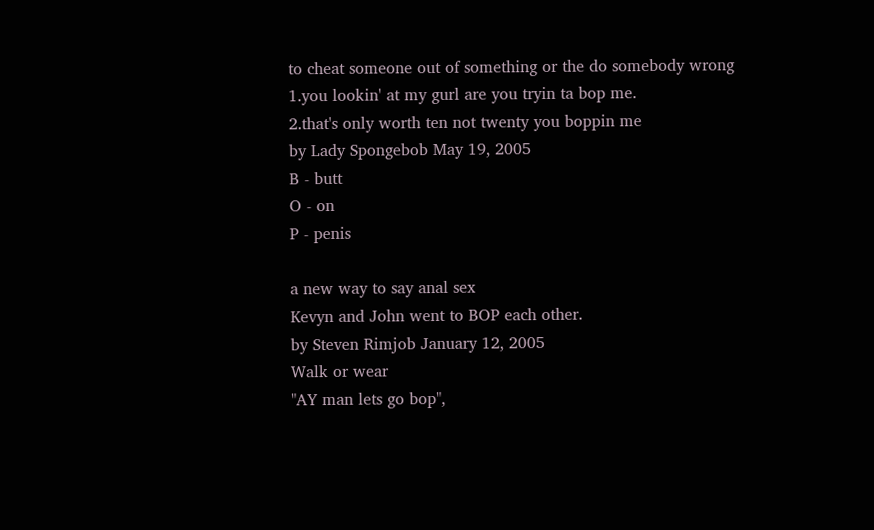to cheat someone out of something or the do somebody wrong
1.you lookin' at my gurl are you tryin ta bop me.
2.that's only worth ten not twenty you boppin me
by Lady Spongebob May 19, 2005
B - butt
O - on
P - penis

a new way to say anal sex
Kevyn and John went to BOP each other.
by Steven Rimjob January 12, 2005
Walk or wear
"AY man lets go bop",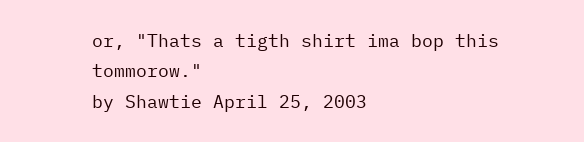or, "Thats a tigth shirt ima bop this tommorow."
by Shawtie April 25, 2003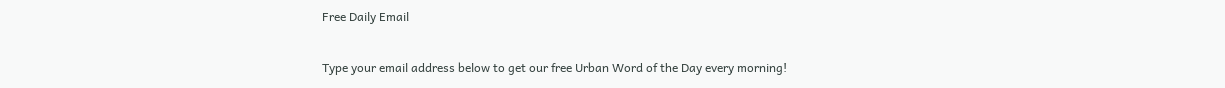Free Daily Email

Type your email address below to get our free Urban Word of the Day every morning!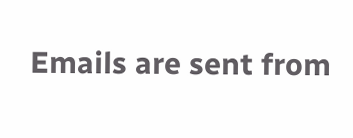Emails are sent from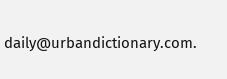daily@urbandictionary.com.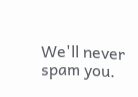We'll never spam you.